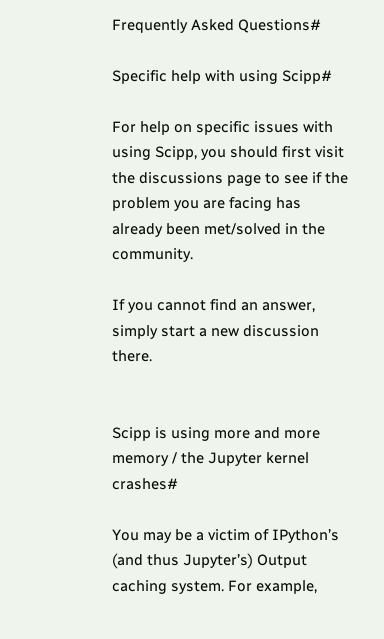Frequently Asked Questions#

Specific help with using Scipp#

For help on specific issues with using Scipp, you should first visit the discussions page to see if the problem you are facing has already been met/solved in the community.

If you cannot find an answer, simply start a new discussion there.


Scipp is using more and more memory / the Jupyter kernel crashes#

You may be a victim of IPython’s (and thus Jupyter’s) Output caching system. For example,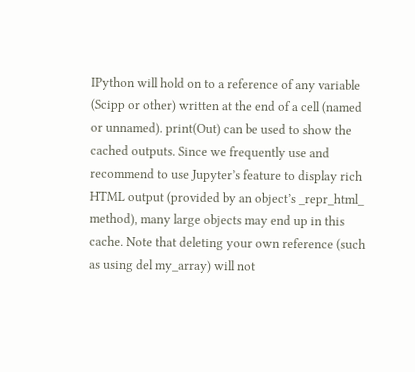IPython will hold on to a reference of any variable (Scipp or other) written at the end of a cell (named or unnamed). print(Out) can be used to show the cached outputs. Since we frequently use and recommend to use Jupyter’s feature to display rich HTML output (provided by an object’s _repr_html_ method), many large objects may end up in this cache. Note that deleting your own reference (such as using del my_array) will not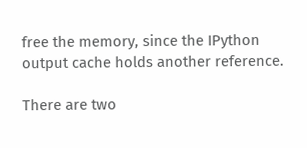free the memory, since the IPython output cache holds another reference.

There are two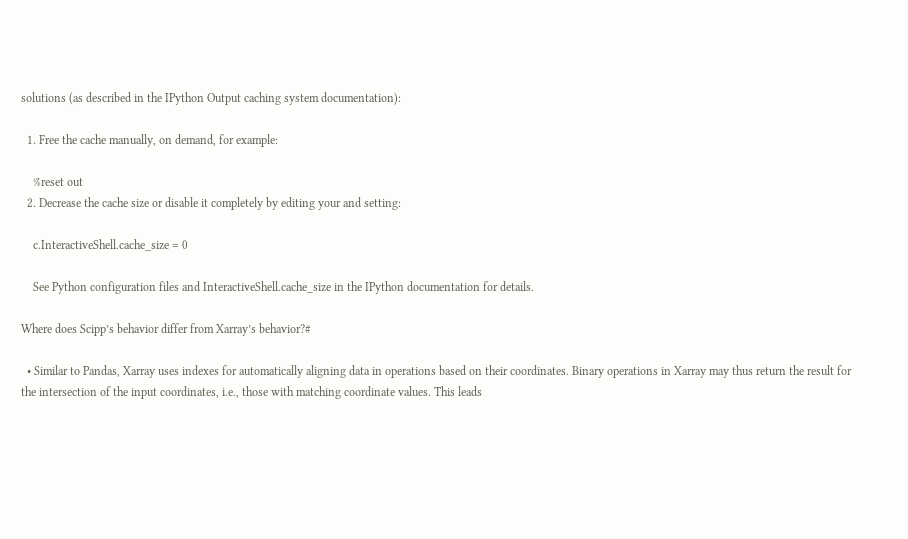solutions (as described in the IPython Output caching system documentation):

  1. Free the cache manually, on demand, for example:

    %reset out
  2. Decrease the cache size or disable it completely by editing your and setting:

    c.InteractiveShell.cache_size = 0

    See Python configuration files and InteractiveShell.cache_size in the IPython documentation for details.

Where does Scipp’s behavior differ from Xarray’s behavior?#

  • Similar to Pandas, Xarray uses indexes for automatically aligning data in operations based on their coordinates. Binary operations in Xarray may thus return the result for the intersection of the input coordinates, i.e., those with matching coordinate values. This leads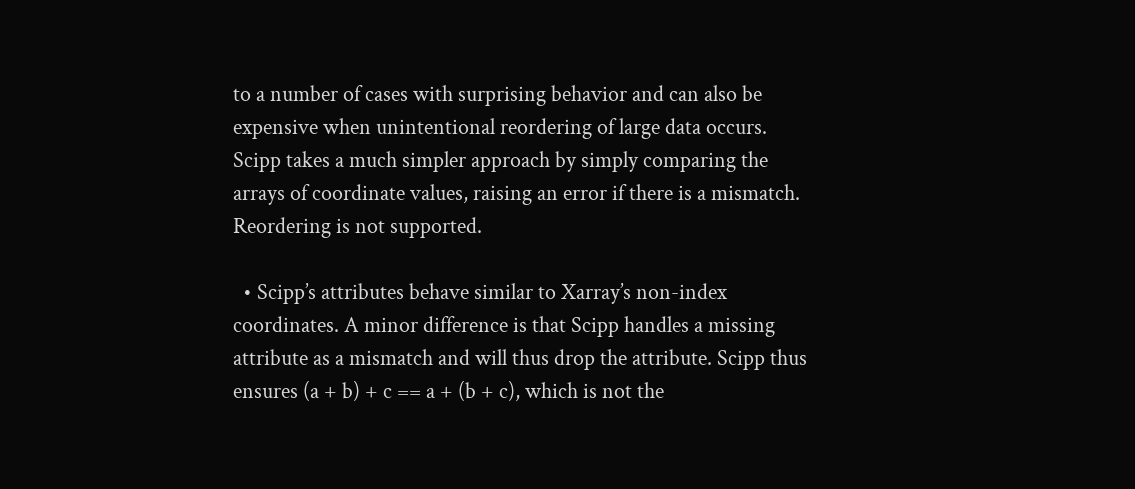to a number of cases with surprising behavior and can also be expensive when unintentional reordering of large data occurs. Scipp takes a much simpler approach by simply comparing the arrays of coordinate values, raising an error if there is a mismatch. Reordering is not supported.

  • Scipp’s attributes behave similar to Xarray’s non-index coordinates. A minor difference is that Scipp handles a missing attribute as a mismatch and will thus drop the attribute. Scipp thus ensures (a + b) + c == a + (b + c), which is not the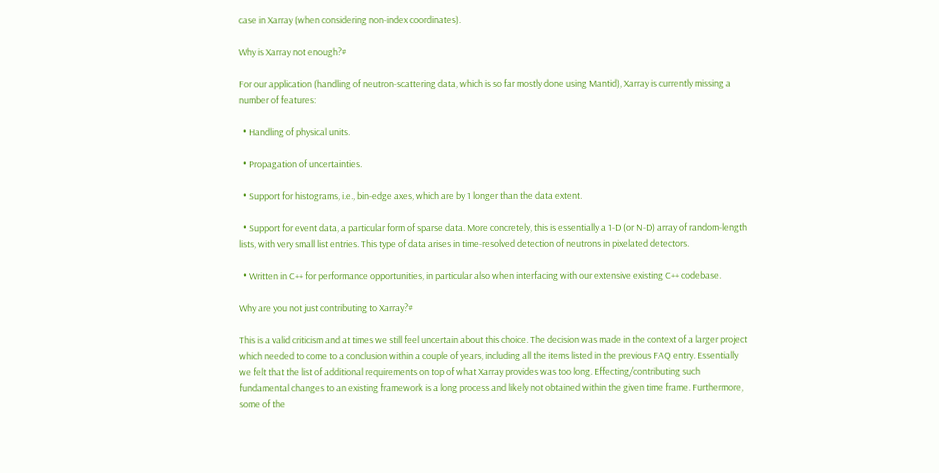case in Xarray (when considering non-index coordinates).

Why is Xarray not enough?#

For our application (handling of neutron-scattering data, which is so far mostly done using Mantid), Xarray is currently missing a number of features:

  • Handling of physical units.

  • Propagation of uncertainties.

  • Support for histograms, i.e., bin-edge axes, which are by 1 longer than the data extent.

  • Support for event data, a particular form of sparse data. More concretely, this is essentially a 1-D (or N-D) array of random-length lists, with very small list entries. This type of data arises in time-resolved detection of neutrons in pixelated detectors.

  • Written in C++ for performance opportunities, in particular also when interfacing with our extensive existing C++ codebase.

Why are you not just contributing to Xarray?#

This is a valid criticism and at times we still feel uncertain about this choice. The decision was made in the context of a larger project which needed to come to a conclusion within a couple of years, including all the items listed in the previous FAQ entry. Essentially we felt that the list of additional requirements on top of what Xarray provides was too long. Effecting/contributing such fundamental changes to an existing framework is a long process and likely not obtained within the given time frame. Furthermore, some of the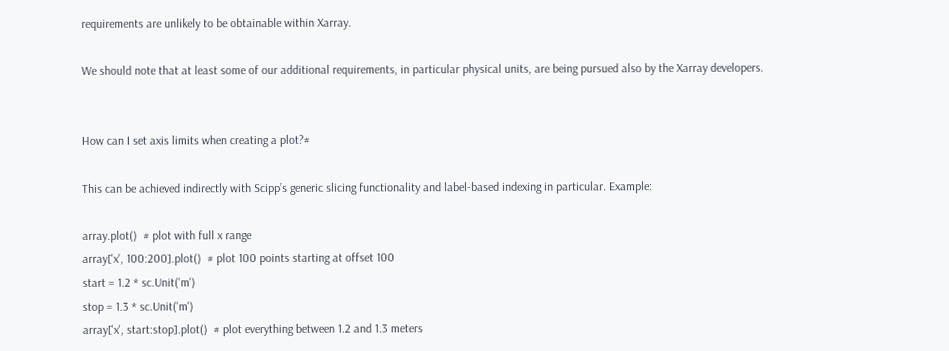requirements are unlikely to be obtainable within Xarray.

We should note that at least some of our additional requirements, in particular physical units, are being pursued also by the Xarray developers.


How can I set axis limits when creating a plot?#

This can be achieved indirectly with Scipp’s generic slicing functionality and label-based indexing in particular. Example:

array.plot()  # plot with full x range
array['x', 100:200].plot()  # plot 100 points starting at offset 100
start = 1.2 * sc.Unit('m')
stop = 1.3 * sc.Unit('m')
array['x', start:stop].plot()  # plot everything between 1.2 and 1.3 meters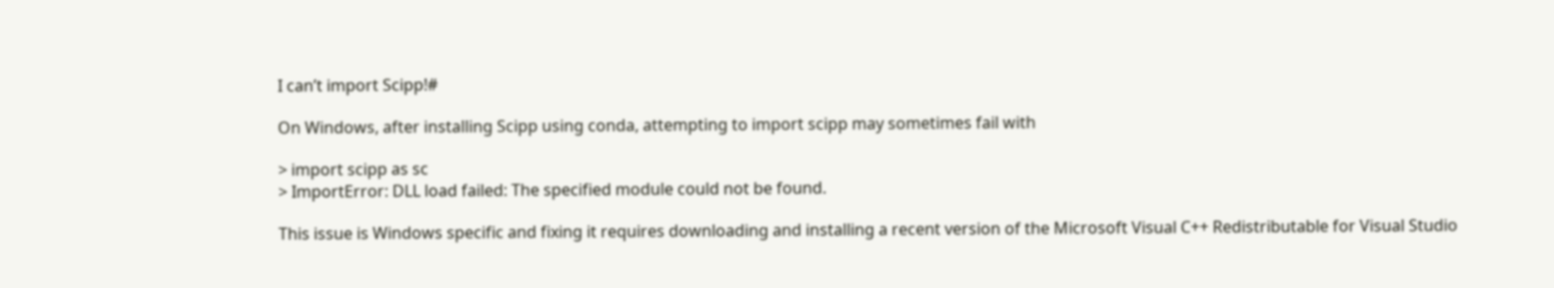I can’t import Scipp!#

On Windows, after installing Scipp using conda, attempting to import scipp may sometimes fail with

> import scipp as sc
> ImportError: DLL load failed: The specified module could not be found.

This issue is Windows specific and fixing it requires downloading and installing a recent version of the Microsoft Visual C++ Redistributable for Visual Studio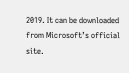2019. It can be downloaded from Microsoft’s official site.